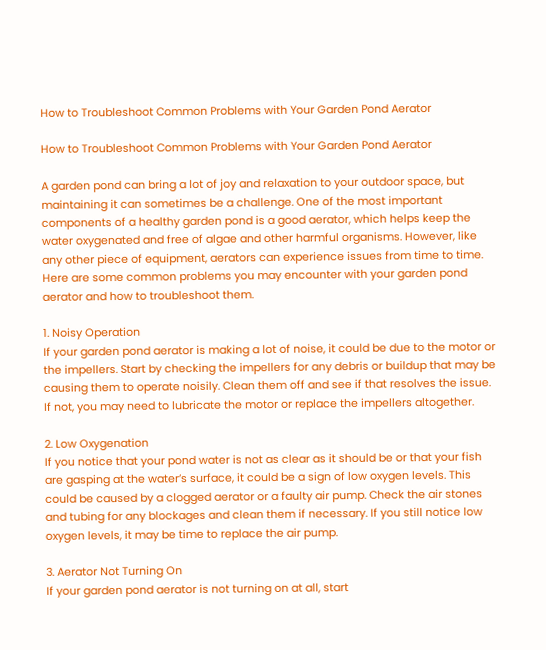How to Troubleshoot Common Problems with Your Garden Pond Aerator

How to Troubleshoot Common Problems with Your Garden Pond Aerator

A garden pond can bring a lot of joy and relaxation to your outdoor space, but maintaining it can sometimes be a challenge. One of the most important components of a healthy garden pond is a good aerator, which helps keep the water oxygenated and free of algae and other harmful organisms. However, like any other piece of equipment, aerators can experience issues from time to time. Here are some common problems you may encounter with your garden pond aerator and how to troubleshoot them.

1. Noisy Operation
If your garden pond aerator is making a lot of noise, it could be due to the motor or the impellers. Start by checking the impellers for any debris or buildup that may be causing them to operate noisily. Clean them off and see if that resolves the issue. If not, you may need to lubricate the motor or replace the impellers altogether.

2. Low Oxygenation
If you notice that your pond water is not as clear as it should be or that your fish are gasping at the water’s surface, it could be a sign of low oxygen levels. This could be caused by a clogged aerator or a faulty air pump. Check the air stones and tubing for any blockages and clean them if necessary. If you still notice low oxygen levels, it may be time to replace the air pump.

3. Aerator Not Turning On
If your garden pond aerator is not turning on at all, start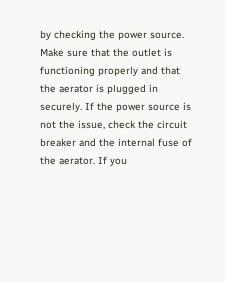by checking the power source. Make sure that the outlet is functioning properly and that the aerator is plugged in securely. If the power source is not the issue, check the circuit breaker and the internal fuse of the aerator. If you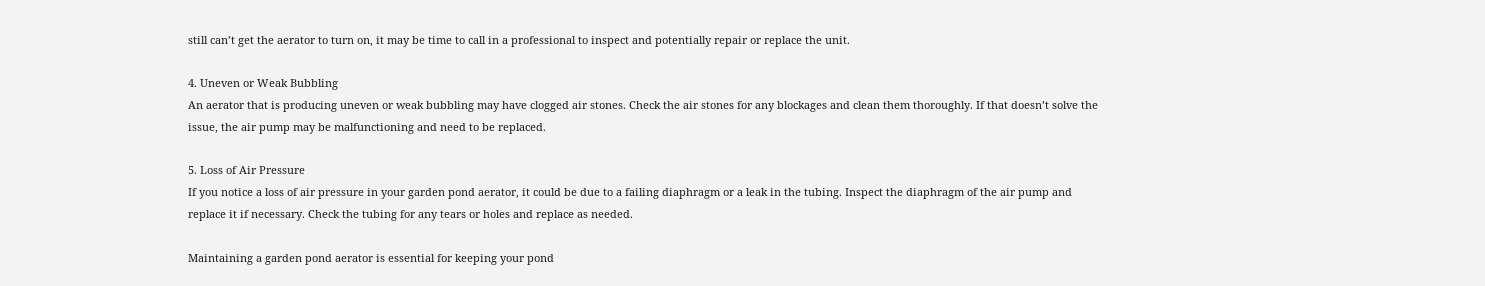still can’t get the aerator to turn on, it may be time to call in a professional to inspect and potentially repair or replace the unit.

4. Uneven or Weak Bubbling
An aerator that is producing uneven or weak bubbling may have clogged air stones. Check the air stones for any blockages and clean them thoroughly. If that doesn’t solve the issue, the air pump may be malfunctioning and need to be replaced.

5. Loss of Air Pressure
If you notice a loss of air pressure in your garden pond aerator, it could be due to a failing diaphragm or a leak in the tubing. Inspect the diaphragm of the air pump and replace it if necessary. Check the tubing for any tears or holes and replace as needed.

Maintaining a garden pond aerator is essential for keeping your pond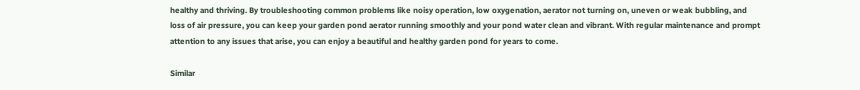healthy and thriving. By troubleshooting common problems like noisy operation, low oxygenation, aerator not turning on, uneven or weak bubbling, and loss of air pressure, you can keep your garden pond aerator running smoothly and your pond water clean and vibrant. With regular maintenance and prompt attention to any issues that arise, you can enjoy a beautiful and healthy garden pond for years to come.

Similar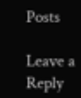Posts

Leave a Reply